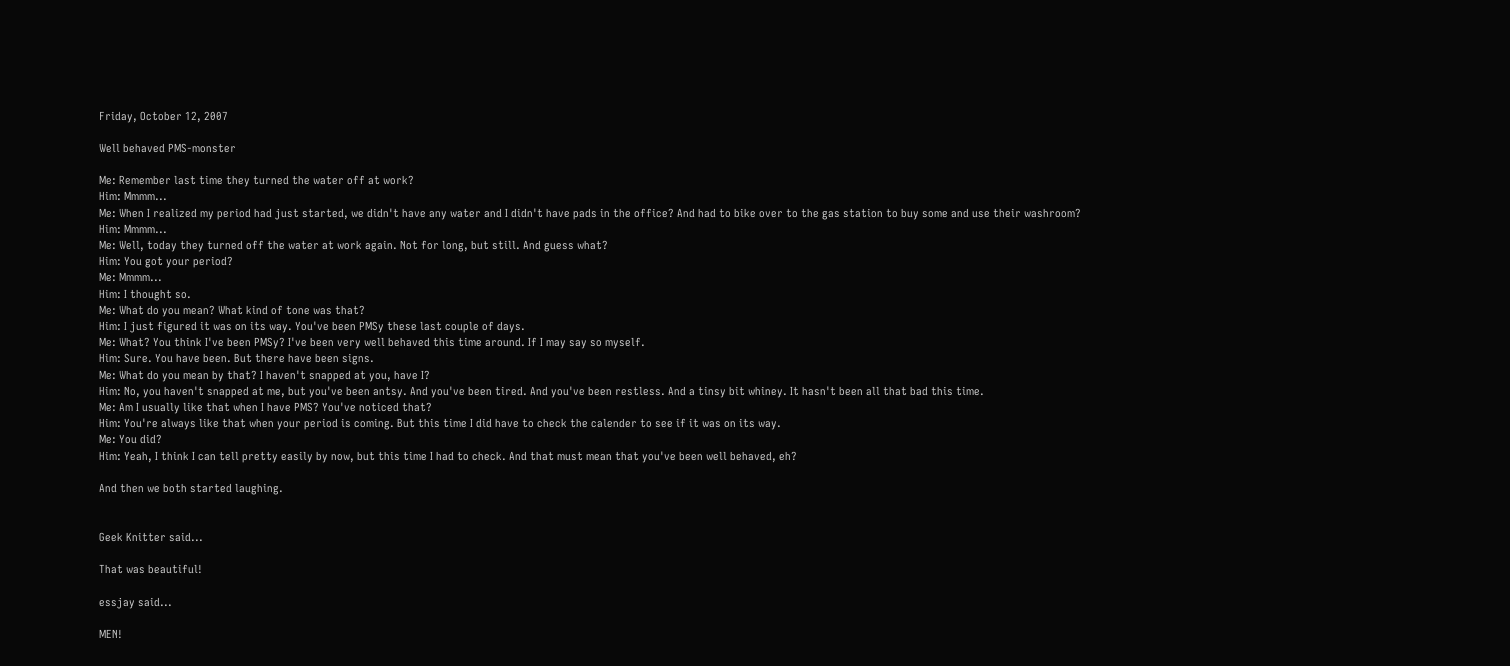Friday, October 12, 2007

Well behaved PMS-monster

Me: Remember last time they turned the water off at work?
Him: Mmmm...
Me: When I realized my period had just started, we didn't have any water and I didn't have pads in the office? And had to bike over to the gas station to buy some and use their washroom?
Him: Mmmm...
Me: Well, today they turned off the water at work again. Not for long, but still. And guess what?
Him: You got your period?
Me: Mmmm...
Him: I thought so.
Me: What do you mean? What kind of tone was that?
Him: I just figured it was on its way. You've been PMSy these last couple of days.
Me: What? You think I've been PMSy? I've been very well behaved this time around. If I may say so myself.
Him: Sure. You have been. But there have been signs.
Me: What do you mean by that? I haven't snapped at you, have I?
Him: No, you haven't snapped at me, but you've been antsy. And you've been tired. And you've been restless. And a tinsy bit whiney. It hasn't been all that bad this time.
Me: Am I usually like that when I have PMS? You've noticed that?
Him: You're always like that when your period is coming. But this time I did have to check the calender to see if it was on its way.
Me: You did?
Him: Yeah, I think I can tell pretty easily by now, but this time I had to check. And that must mean that you've been well behaved, eh?

And then we both started laughing.


Geek Knitter said...

That was beautiful!

essjay said...

MEN!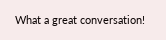What a great conversation!